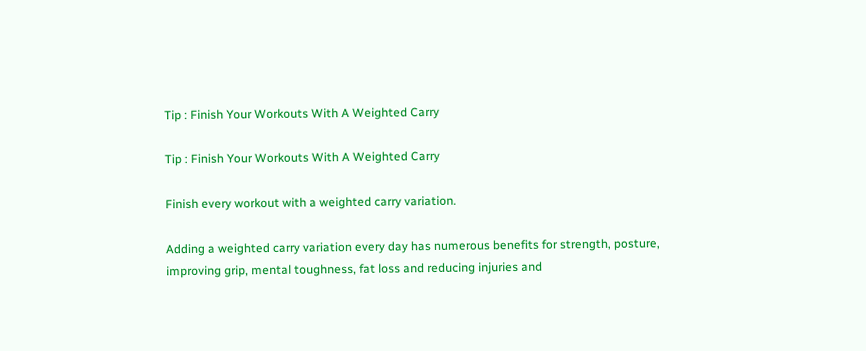Tip : Finish Your Workouts With A Weighted Carry

Tip : Finish Your Workouts With A Weighted Carry

Finish every workout with a weighted carry variation.

Adding a weighted carry variation every day has numerous benefits for strength, posture, improving grip, mental toughness, fat loss and reducing injuries and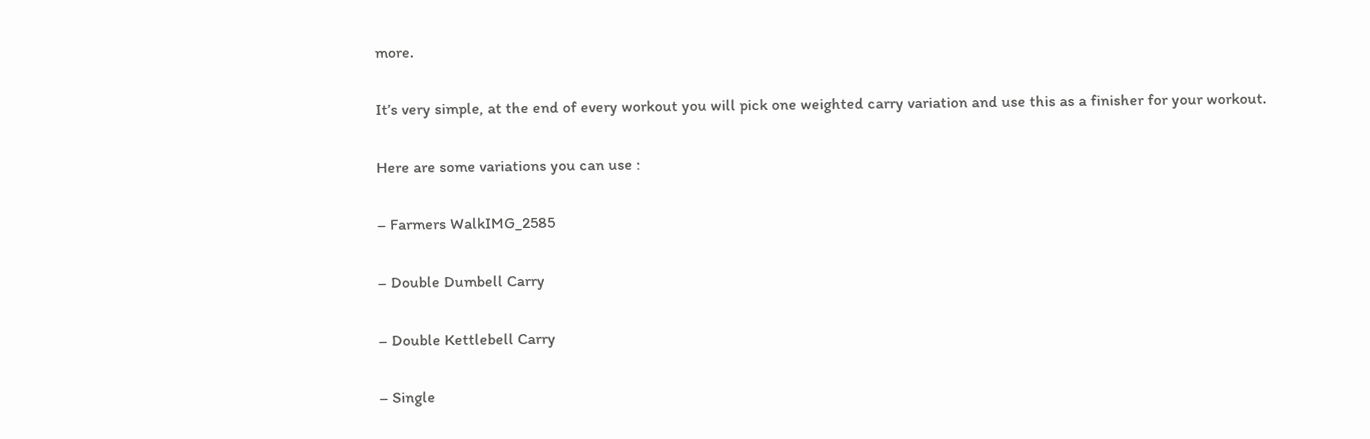more.

It’s very simple, at the end of every workout you will pick one weighted carry variation and use this as a finisher for your workout.

Here are some variations you can use :

– Farmers WalkIMG_2585

– Double Dumbell Carry

– Double Kettlebell Carry

– Single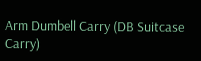Arm Dumbell Carry (DB Suitcase Carry)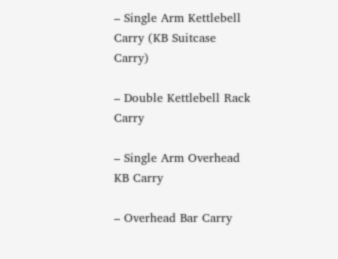– Single Arm Kettlebell Carry (KB Suitcase Carry)

– Double Kettlebell Rack Carry

– Single Arm Overhead KB Carry

– Overhead Bar Carry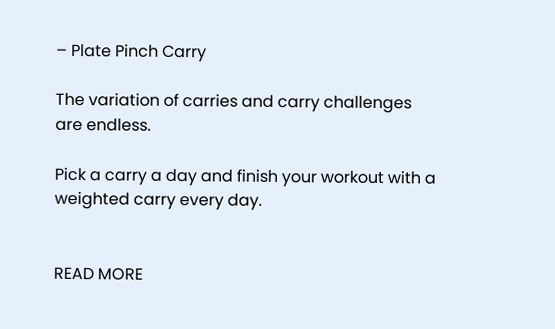– Plate Pinch Carry

The variation of carries and carry challenges are endless.

Pick a carry a day and finish your workout with a weighted carry every day.


READ MORE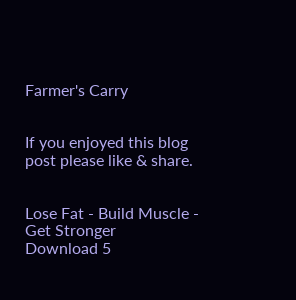Farmer's Carry


If you enjoyed this blog post please like & share.


Lose Fat - Build Muscle - Get Stronger
Download 5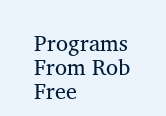Programs From Rob Free